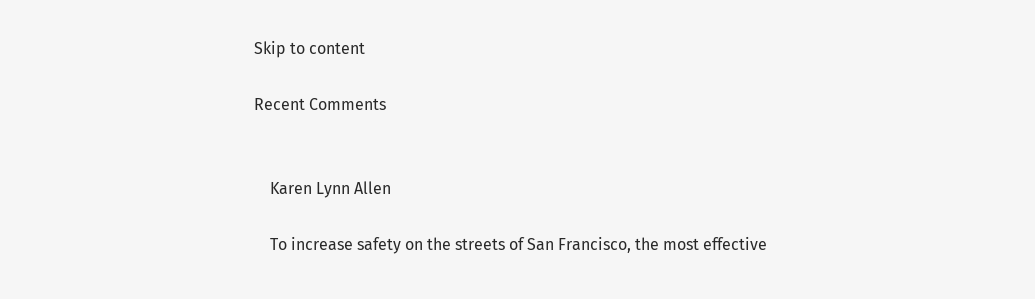Skip to content

Recent Comments


    Karen Lynn Allen

    To increase safety on the streets of San Francisco, the most effective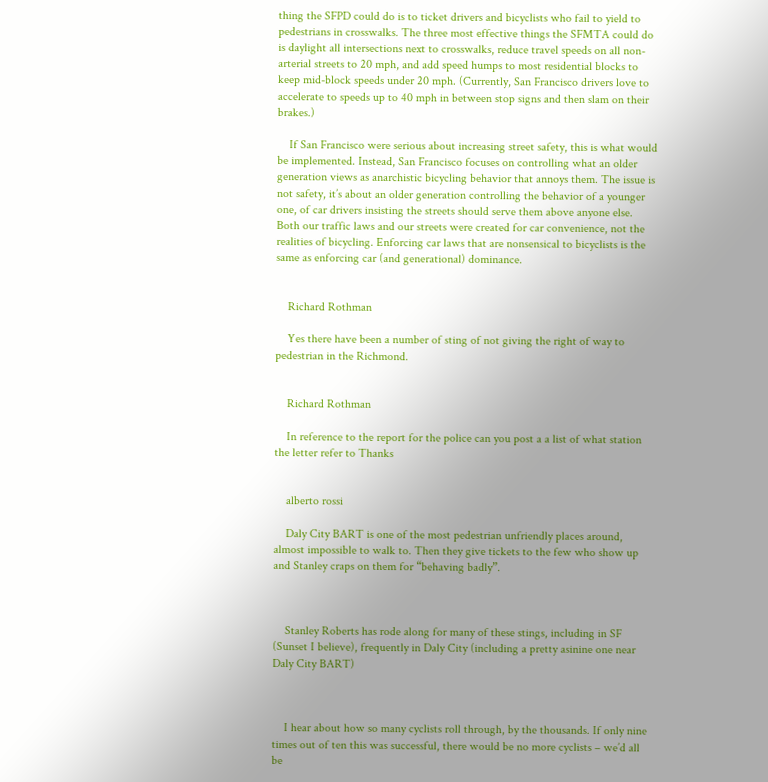thing the SFPD could do is to ticket drivers and bicyclists who fail to yield to pedestrians in crosswalks. The three most effective things the SFMTA could do is daylight all intersections next to crosswalks, reduce travel speeds on all non-arterial streets to 20 mph, and add speed humps to most residential blocks to keep mid-block speeds under 20 mph. (Currently, San Francisco drivers love to accelerate to speeds up to 40 mph in between stop signs and then slam on their brakes.)

    If San Francisco were serious about increasing street safety, this is what would be implemented. Instead, San Francisco focuses on controlling what an older generation views as anarchistic bicycling behavior that annoys them. The issue is not safety, it’s about an older generation controlling the behavior of a younger one, of car drivers insisting the streets should serve them above anyone else. Both our traffic laws and our streets were created for car convenience, not the realities of bicycling. Enforcing car laws that are nonsensical to bicyclists is the same as enforcing car (and generational) dominance.


    Richard Rothman

    Yes there have been a number of sting of not giving the right of way to pedestrian in the Richmond.


    Richard Rothman

    In reference to the report for the police can you post a a list of what station the letter refer to Thanks


    alberto rossi

    Daly City BART is one of the most pedestrian unfriendly places around, almost impossible to walk to. Then they give tickets to the few who show up and Stanley craps on them for “behaving badly”.



    Stanley Roberts has rode along for many of these stings, including in SF (Sunset I believe), frequently in Daly City (including a pretty asinine one near Daly City BART)



    I hear about how so many cyclists roll through, by the thousands. If only nine times out of ten this was successful, there would be no more cyclists – we’d all be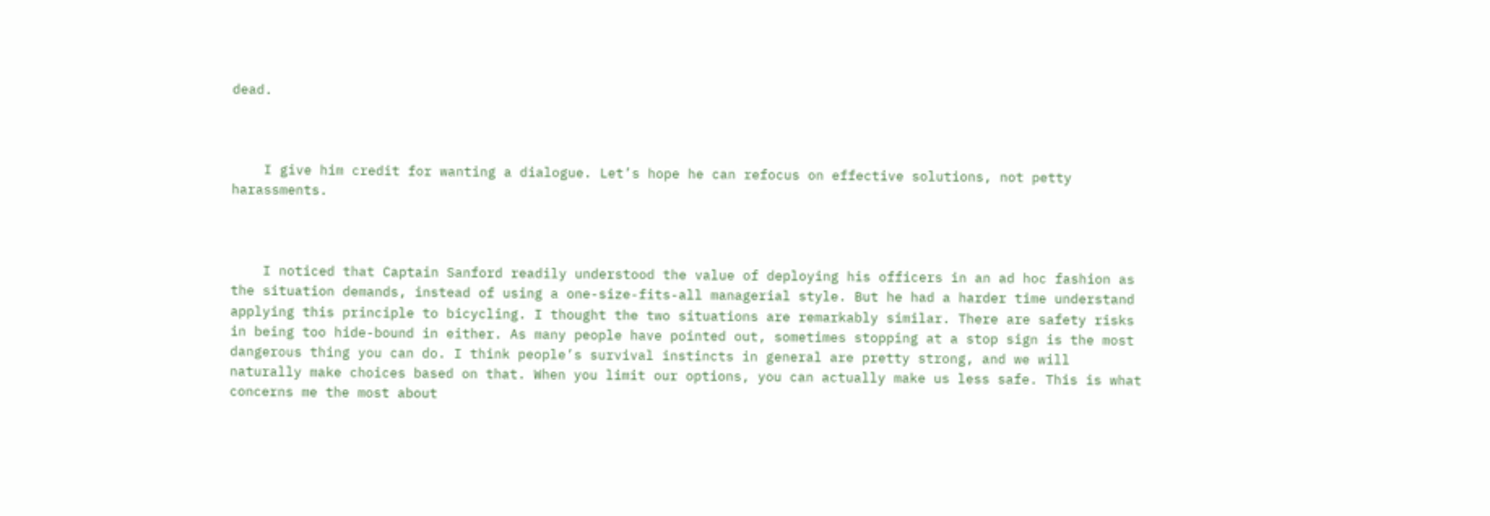dead.



    I give him credit for wanting a dialogue. Let’s hope he can refocus on effective solutions, not petty harassments.



    I noticed that Captain Sanford readily understood the value of deploying his officers in an ad hoc fashion as the situation demands, instead of using a one-size-fits-all managerial style. But he had a harder time understand applying this principle to bicycling. I thought the two situations are remarkably similar. There are safety risks in being too hide-bound in either. As many people have pointed out, sometimes stopping at a stop sign is the most dangerous thing you can do. I think people’s survival instincts in general are pretty strong, and we will naturally make choices based on that. When you limit our options, you can actually make us less safe. This is what concerns me the most about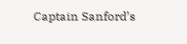Captain Sanford’s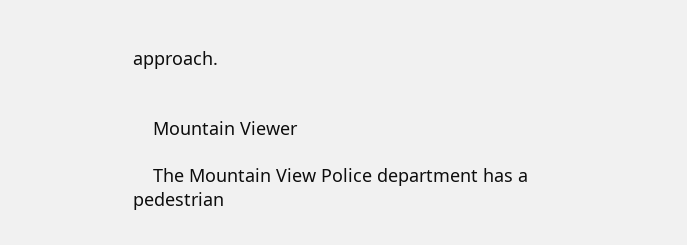approach.


    Mountain Viewer

    The Mountain View Police department has a pedestrian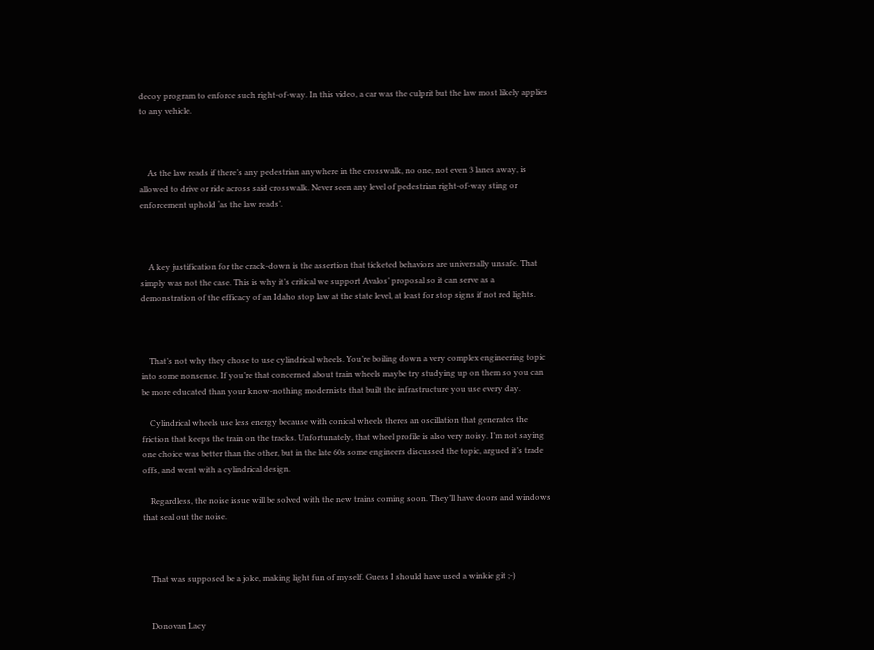decoy program to enforce such right-of-way. In this video, a car was the culprit but the law most likely applies to any vehicle.



    As the law reads if there’s any pedestrian anywhere in the crosswalk, no one, not even 3 lanes away, is allowed to drive or ride across said crosswalk. Never seen any level of pedestrian right-of-way sting or enforcement uphold ‘as the law reads’.



    A key justification for the crack-down is the assertion that ticketed behaviors are universally unsafe. That simply was not the case. This is why it’s critical we support Avalos’ proposal so it can serve as a demonstration of the efficacy of an Idaho stop law at the state level, at least for stop signs if not red lights.



    That’s not why they chose to use cylindrical wheels. You’re boiling down a very complex engineering topic into some nonsense. If you’re that concerned about train wheels maybe try studying up on them so you can be more educated than your know-nothing modernists that built the infrastructure you use every day.

    Cylindrical wheels use less energy because with conical wheels theres an oscillation that generates the friction that keeps the train on the tracks. Unfortunately, that wheel profile is also very noisy. I’m not saying one choice was better than the other, but in the late 60s some engineers discussed the topic, argued it’s trade offs, and went with a cylindrical design.

    Regardless, the noise issue will be solved with the new trains coming soon. They’ll have doors and windows that seal out the noise.



    That was supposed be a joke, making light fun of myself. Guess I should have used a winkie git ;-)


    Donovan Lacy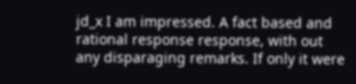jd_x I am impressed. A fact based and rational response response, with out any disparaging remarks. If only it were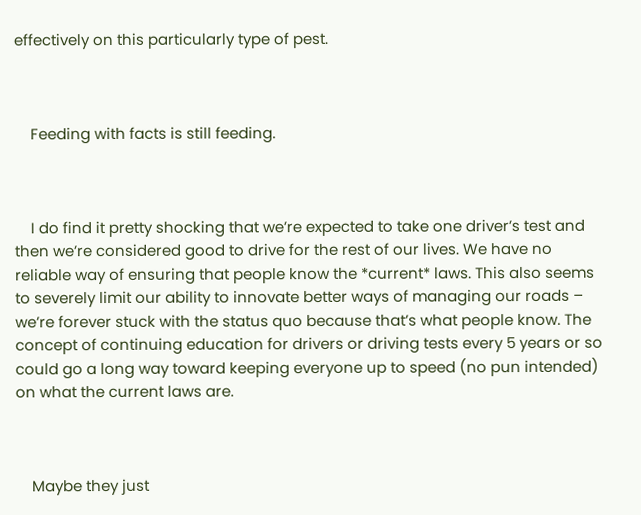effectively on this particularly type of pest.



    Feeding with facts is still feeding.



    I do find it pretty shocking that we’re expected to take one driver’s test and then we’re considered good to drive for the rest of our lives. We have no reliable way of ensuring that people know the *current* laws. This also seems to severely limit our ability to innovate better ways of managing our roads – we’re forever stuck with the status quo because that’s what people know. The concept of continuing education for drivers or driving tests every 5 years or so could go a long way toward keeping everyone up to speed (no pun intended) on what the current laws are.



    Maybe they just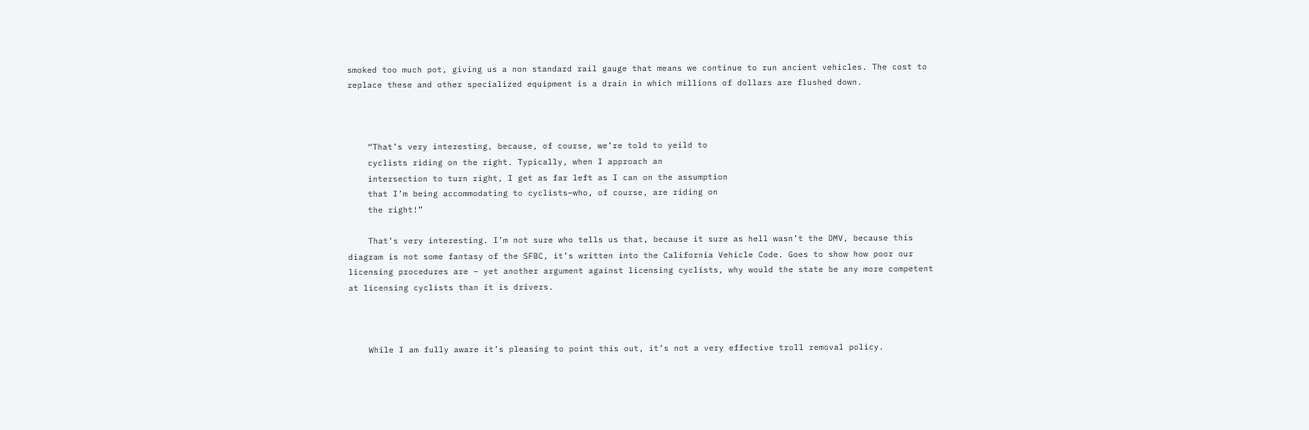smoked too much pot, giving us a non standard rail gauge that means we continue to run ancient vehicles. The cost to replace these and other specialized equipment is a drain in which millions of dollars are flushed down.



    “That’s very interesting, because, of course, we’re told to yeild to
    cyclists riding on the right. Typically, when I approach an
    intersection to turn right, I get as far left as I can on the assumption
    that I’m being accommodating to cyclists–who, of course, are riding on
    the right!”

    That’s very interesting. I’m not sure who tells us that, because it sure as hell wasn’t the DMV, because this diagram is not some fantasy of the SFBC, it’s written into the California Vehicle Code. Goes to show how poor our licensing procedures are – yet another argument against licensing cyclists, why would the state be any more competent at licensing cyclists than it is drivers.



    While I am fully aware it’s pleasing to point this out, it’s not a very effective troll removal policy.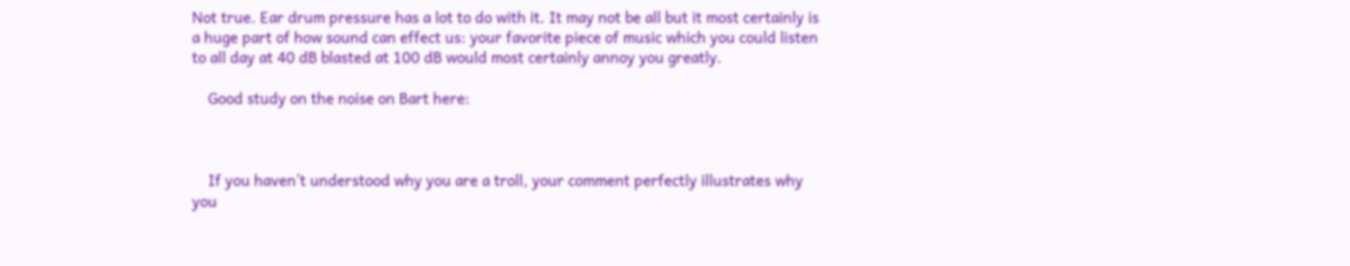Not true. Ear drum pressure has a lot to do with it. It may not be all but it most certainly is a huge part of how sound can effect us: your favorite piece of music which you could listen to all day at 40 dB blasted at 100 dB would most certainly annoy you greatly.

    Good study on the noise on Bart here:



    If you haven’t understood why you are a troll, your comment perfectly illustrates why you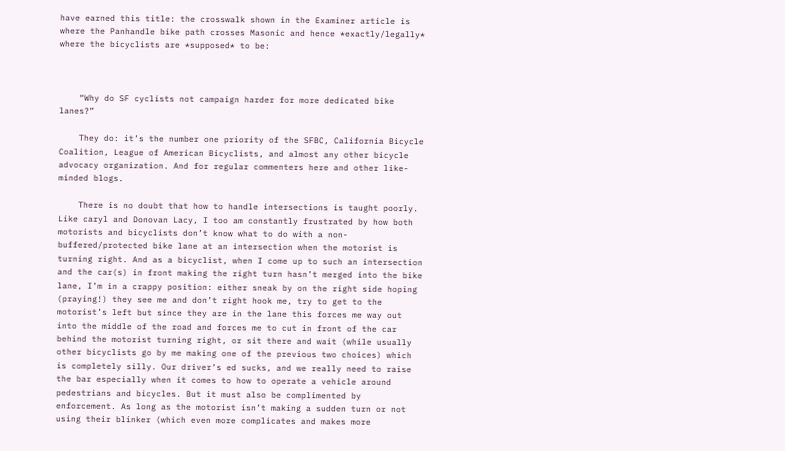have earned this title: the crosswalk shown in the Examiner article is where the Panhandle bike path crosses Masonic and hence *exactly/legally* where the bicyclists are *supposed* to be:



    “Why do SF cyclists not campaign harder for more dedicated bike lanes?”

    They do: it’s the number one priority of the SFBC, California Bicycle Coalition, League of American Bicyclists, and almost any other bicycle advocacy organization. And for regular commenters here and other like-minded blogs.

    There is no doubt that how to handle intersections is taught poorly. Like caryl and Donovan Lacy, I too am constantly frustrated by how both motorists and bicyclists don’t know what to do with a non-buffered/protected bike lane at an intersection when the motorist is turning right. And as a bicyclist, when I come up to such an intersection and the car(s) in front making the right turn hasn’t merged into the bike lane, I’m in a crappy position: either sneak by on the right side hoping (praying!) they see me and don’t right hook me, try to get to the motorist’s left but since they are in the lane this forces me way out into the middle of the road and forces me to cut in front of the car behind the motorist turning right, or sit there and wait (while usually other bicyclists go by me making one of the previous two choices) which is completely silly. Our driver’s ed sucks, and we really need to raise the bar especially when it comes to how to operate a vehicle around pedestrians and bicycles. But it must also be complimented by enforcement. As long as the motorist isn’t making a sudden turn or not using their blinker (which even more complicates and makes more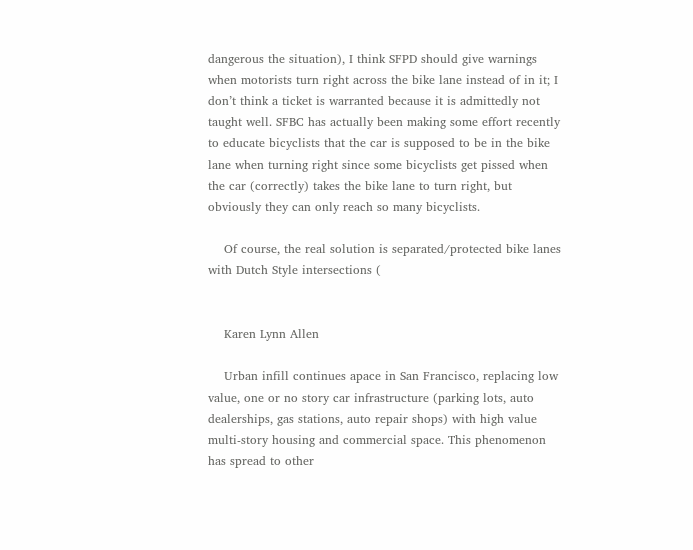dangerous the situation), I think SFPD should give warnings when motorists turn right across the bike lane instead of in it; I don’t think a ticket is warranted because it is admittedly not taught well. SFBC has actually been making some effort recently to educate bicyclists that the car is supposed to be in the bike lane when turning right since some bicyclists get pissed when the car (correctly) takes the bike lane to turn right, but obviously they can only reach so many bicyclists.

    Of course, the real solution is separated/protected bike lanes with Dutch Style intersections (


    Karen Lynn Allen

    Urban infill continues apace in San Francisco, replacing low value, one or no story car infrastructure (parking lots, auto dealerships, gas stations, auto repair shops) with high value multi-story housing and commercial space. This phenomenon has spread to other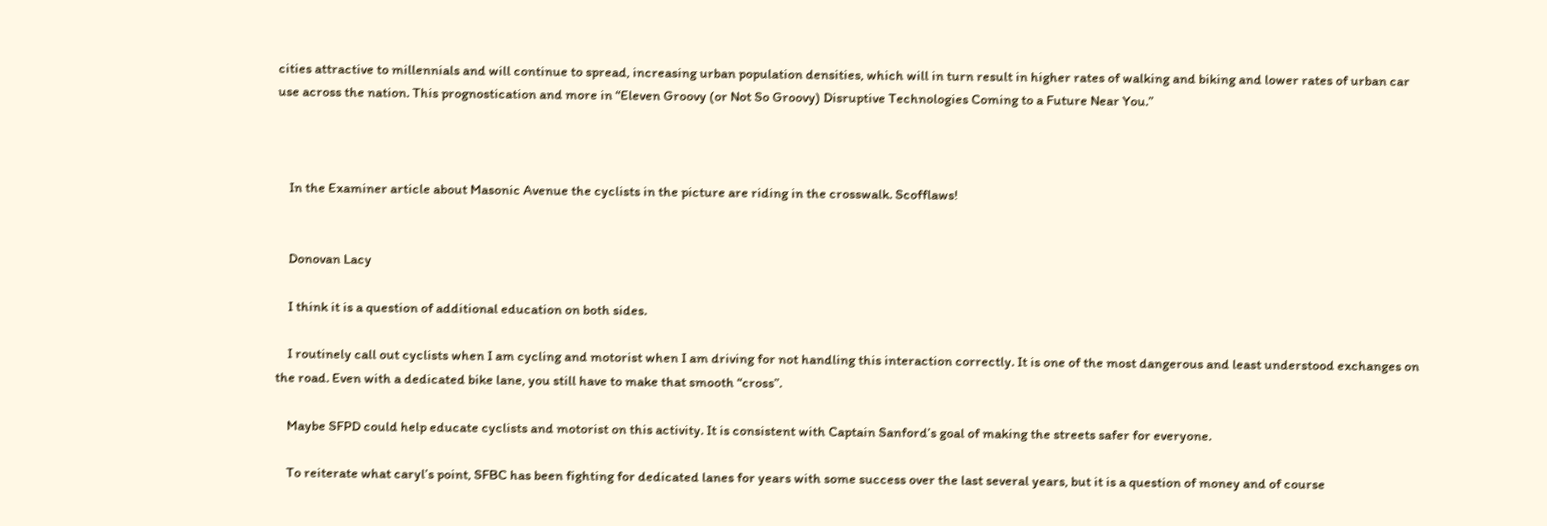cities attractive to millennials and will continue to spread, increasing urban population densities, which will in turn result in higher rates of walking and biking and lower rates of urban car use across the nation. This prognostication and more in “Eleven Groovy (or Not So Groovy) Disruptive Technologies Coming to a Future Near You.”



    In the Examiner article about Masonic Avenue the cyclists in the picture are riding in the crosswalk. Scofflaws!


    Donovan Lacy

    I think it is a question of additional education on both sides.

    I routinely call out cyclists when I am cycling and motorist when I am driving for not handling this interaction correctly. It is one of the most dangerous and least understood exchanges on the road. Even with a dedicated bike lane, you still have to make that smooth “cross”.

    Maybe SFPD could help educate cyclists and motorist on this activity. It is consistent with Captain Sanford’s goal of making the streets safer for everyone.

    To reiterate what caryl’s point, SFBC has been fighting for dedicated lanes for years with some success over the last several years, but it is a question of money and of course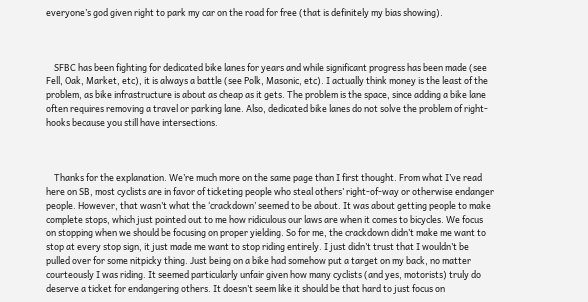everyone’s god given right to park my car on the road for free (that is definitely my bias showing).



    SFBC has been fighting for dedicated bike lanes for years and while significant progress has been made (see Fell, Oak, Market, etc), it is always a battle (see Polk, Masonic, etc). I actually think money is the least of the problem, as bike infrastructure is about as cheap as it gets. The problem is the space, since adding a bike lane often requires removing a travel or parking lane. Also, dedicated bike lanes do not solve the problem of right-hooks because you still have intersections.



    Thanks for the explanation. We’re much more on the same page than I first thought. From what I’ve read here on SB, most cyclists are in favor of ticketing people who steal others’ right-of-way or otherwise endanger people. However, that wasn’t what the ‘crackdown’ seemed to be about. It was about getting people to make complete stops, which just pointed out to me how ridiculous our laws are when it comes to bicycles. We focus on stopping when we should be focusing on proper yielding. So for me, the crackdown didn’t make me want to stop at every stop sign, it just made me want to stop riding entirely. I just didn’t trust that I wouldn’t be pulled over for some nitpicky thing. Just being on a bike had somehow put a target on my back, no matter courteously I was riding. It seemed particularly unfair given how many cyclists (and yes, motorists) truly do deserve a ticket for endangering others. It doesn’t seem like it should be that hard to just focus on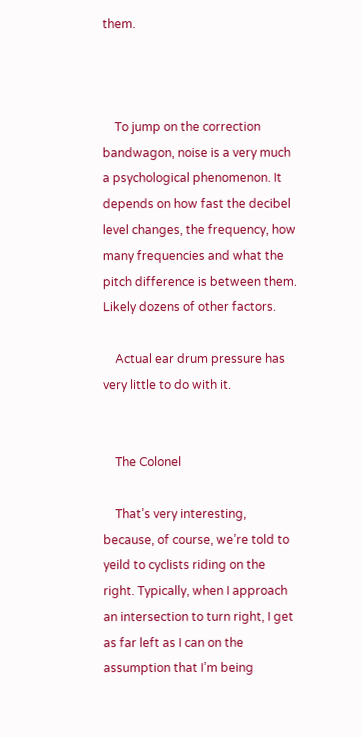them.



    To jump on the correction bandwagon, noise is a very much a psychological phenomenon. It depends on how fast the decibel level changes, the frequency, how many frequencies and what the pitch difference is between them. Likely dozens of other factors.

    Actual ear drum pressure has very little to do with it.


    The Colonel

    That’s very interesting, because, of course, we’re told to yeild to cyclists riding on the right. Typically, when I approach an intersection to turn right, I get as far left as I can on the assumption that I’m being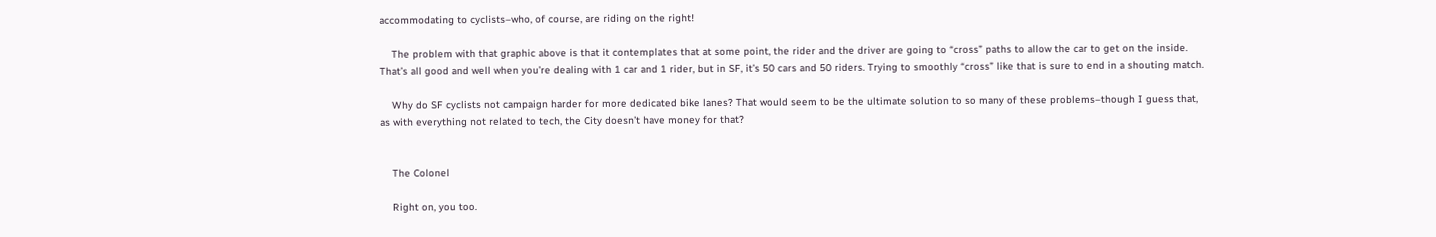accommodating to cyclists–who, of course, are riding on the right!

    The problem with that graphic above is that it contemplates that at some point, the rider and the driver are going to “cross” paths to allow the car to get on the inside. That’s all good and well when you’re dealing with 1 car and 1 rider, but in SF, it’s 50 cars and 50 riders. Trying to smoothly “cross” like that is sure to end in a shouting match.

    Why do SF cyclists not campaign harder for more dedicated bike lanes? That would seem to be the ultimate solution to so many of these problems–though I guess that, as with everything not related to tech, the City doesn’t have money for that?


    The Colonel

    Right on, you too.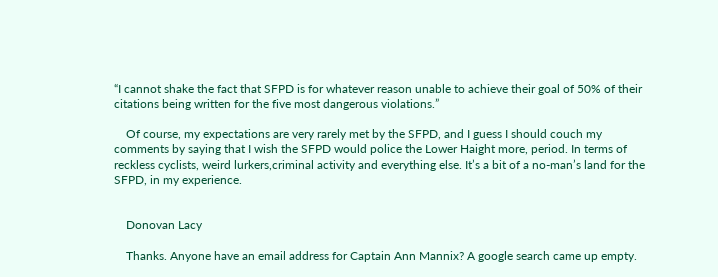“I cannot shake the fact that SFPD is for whatever reason unable to achieve their goal of 50% of their citations being written for the five most dangerous violations.”

    Of course, my expectations are very rarely met by the SFPD, and I guess I should couch my comments by saying that I wish the SFPD would police the Lower Haight more, period. In terms of reckless cyclists, weird lurkers,criminal activity and everything else. It’s a bit of a no-man’s land for the SFPD, in my experience.


    Donovan Lacy

    Thanks. Anyone have an email address for Captain Ann Mannix? A google search came up empty.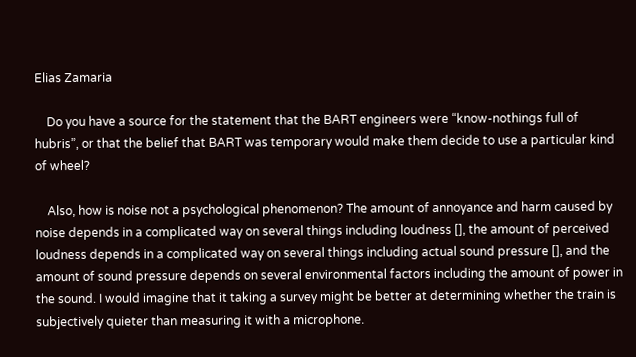Elias Zamaria

    Do you have a source for the statement that the BART engineers were “know-nothings full of hubris”, or that the belief that BART was temporary would make them decide to use a particular kind of wheel?

    Also, how is noise not a psychological phenomenon? The amount of annoyance and harm caused by noise depends in a complicated way on several things including loudness [], the amount of perceived loudness depends in a complicated way on several things including actual sound pressure [], and the amount of sound pressure depends on several environmental factors including the amount of power in the sound. I would imagine that it taking a survey might be better at determining whether the train is subjectively quieter than measuring it with a microphone.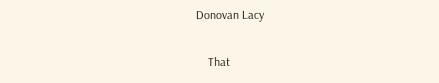Donovan Lacy

    That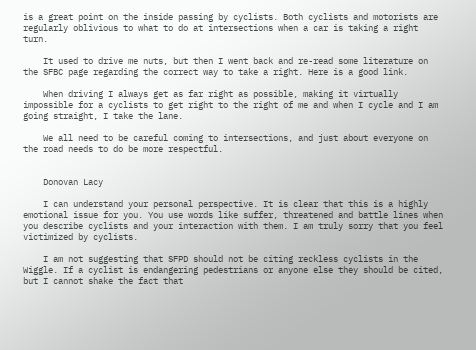is a great point on the inside passing by cyclists. Both cyclists and motorists are regularly oblivious to what to do at intersections when a car is taking a right turn.

    It used to drive me nuts, but then I went back and re-read some literature on the SFBC page regarding the correct way to take a right. Here is a good link.

    When driving I always get as far right as possible, making it virtually impossible for a cyclists to get right to the right of me and when I cycle and I am going straight, I take the lane.

    We all need to be careful coming to intersections, and just about everyone on the road needs to do be more respectful.


    Donovan Lacy

    I can understand your personal perspective. It is clear that this is a highly emotional issue for you. You use words like suffer, threatened and battle lines when you describe cyclists and your interaction with them. I am truly sorry that you feel victimized by cyclists.

    I am not suggesting that SFPD should not be citing reckless cyclists in the Wiggle. If a cyclist is endangering pedestrians or anyone else they should be cited, but I cannot shake the fact that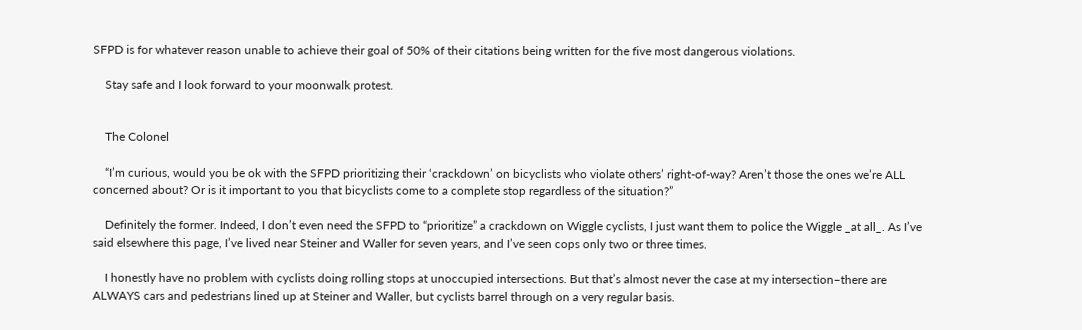SFPD is for whatever reason unable to achieve their goal of 50% of their citations being written for the five most dangerous violations.

    Stay safe and I look forward to your moonwalk protest.


    The Colonel

    “I’m curious, would you be ok with the SFPD prioritizing their ‘crackdown’ on bicyclists who violate others’ right-of-way? Aren’t those the ones we’re ALL concerned about? Or is it important to you that bicyclists come to a complete stop regardless of the situation?”

    Definitely the former. Indeed, I don’t even need the SFPD to “prioritize” a crackdown on Wiggle cyclists, I just want them to police the Wiggle _at all_. As I’ve said elsewhere this page, I’ve lived near Steiner and Waller for seven years, and I’ve seen cops only two or three times.

    I honestly have no problem with cyclists doing rolling stops at unoccupied intersections. But that’s almost never the case at my intersection–there are ALWAYS cars and pedestrians lined up at Steiner and Waller, but cyclists barrel through on a very regular basis.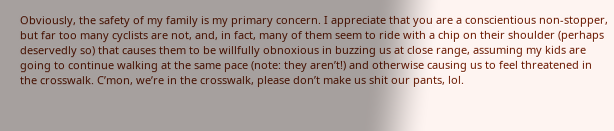Obviously, the safety of my family is my primary concern. I appreciate that you are a conscientious non-stopper, but far too many cyclists are not, and, in fact, many of them seem to ride with a chip on their shoulder (perhaps deservedly so) that causes them to be willfully obnoxious in buzzing us at close range, assuming my kids are going to continue walking at the same pace (note: they aren’t!) and otherwise causing us to feel threatened in the crosswalk. C’mon, we’re in the crosswalk, please don’t make us shit our pants, lol.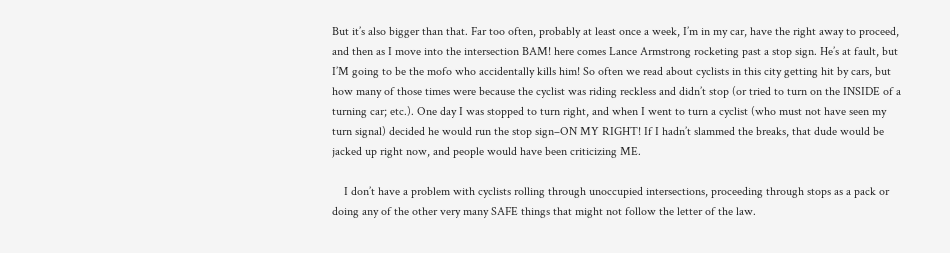But it’s also bigger than that. Far too often, probably at least once a week, I’m in my car, have the right away to proceed, and then as I move into the intersection BAM! here comes Lance Armstrong rocketing past a stop sign. He’s at fault, but I’M going to be the mofo who accidentally kills him! So often we read about cyclists in this city getting hit by cars, but how many of those times were because the cyclist was riding reckless and didn’t stop (or tried to turn on the INSIDE of a turning car; etc.). One day I was stopped to turn right, and when I went to turn a cyclist (who must not have seen my turn signal) decided he would run the stop sign–ON MY RIGHT! If I hadn’t slammed the breaks, that dude would be jacked up right now, and people would have been criticizing ME.

    I don’t have a problem with cyclists rolling through unoccupied intersections, proceeding through stops as a pack or doing any of the other very many SAFE things that might not follow the letter of the law.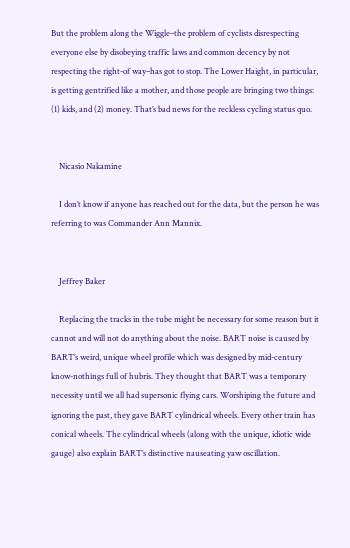But the problem along the Wiggle–the problem of cyclists disrespecting everyone else by disobeying traffic laws and common decency by not respecting the right-of way–has got to stop. The Lower Haight, in particular, is getting gentrified like a mother, and those people are bringing two things: (1) kids, and (2) money. That’s bad news for the reckless cycling status quo.


    Nicasio Nakamine

    I don’t know if anyone has reached out for the data, but the person he was referring to was Commander Ann Mannix.


    Jeffrey Baker

    Replacing the tracks in the tube might be necessary for some reason but it cannot and will not do anything about the noise. BART noise is caused by BART’s weird, unique wheel profile which was designed by mid-century know-nothings full of hubris. They thought that BART was a temporary necessity until we all had supersonic flying cars. Worshiping the future and ignoring the past, they gave BART cylindrical wheels. Every other train has conical wheels. The cylindrical wheels (along with the unique, idiotic wide gauge) also explain BART’s distinctive nauseating yaw oscillation.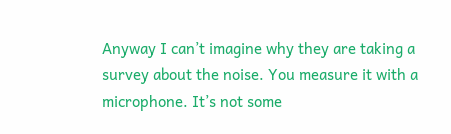Anyway I can’t imagine why they are taking a survey about the noise. You measure it with a microphone. It’s not some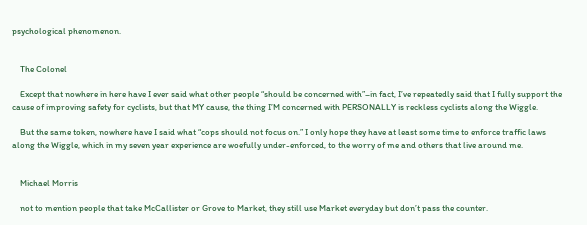psychological phenomenon.


    The Colonel

    Except that nowhere in here have I ever said what other people “should be concerned with”–in fact, I’ve repeatedly said that I fully support the cause of improving safety for cyclists, but that MY cause, the thing I’M concerned with PERSONALLY is reckless cyclists along the Wiggle.

    But the same token, nowhere have I said what “cops should not focus on.” I only hope they have at least some time to enforce traffic laws along the Wiggle, which in my seven year experience are woefully under-enforced, to the worry of me and others that live around me.


    Michael Morris

    not to mention people that take McCallister or Grove to Market, they still use Market everyday but don’t pass the counter.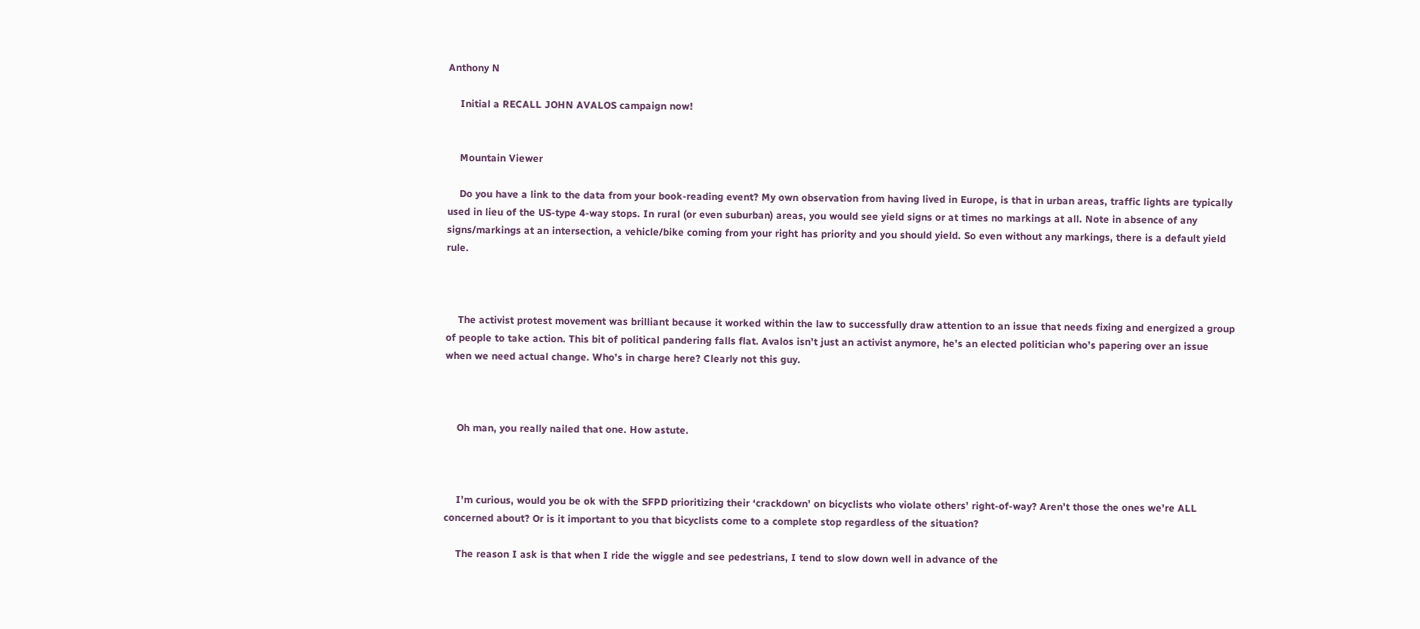Anthony N

    Initial a RECALL JOHN AVALOS campaign now!


    Mountain Viewer

    Do you have a link to the data from your book-reading event? My own observation from having lived in Europe, is that in urban areas, traffic lights are typically used in lieu of the US-type 4-way stops. In rural (or even suburban) areas, you would see yield signs or at times no markings at all. Note in absence of any signs/markings at an intersection, a vehicle/bike coming from your right has priority and you should yield. So even without any markings, there is a default yield rule.



    The activist protest movement was brilliant because it worked within the law to successfully draw attention to an issue that needs fixing and energized a group of people to take action. This bit of political pandering falls flat. Avalos isn’t just an activist anymore, he’s an elected politician who’s papering over an issue when we need actual change. Who’s in charge here? Clearly not this guy.



    Oh man, you really nailed that one. How astute.



    I’m curious, would you be ok with the SFPD prioritizing their ‘crackdown’ on bicyclists who violate others’ right-of-way? Aren’t those the ones we’re ALL concerned about? Or is it important to you that bicyclists come to a complete stop regardless of the situation?

    The reason I ask is that when I ride the wiggle and see pedestrians, I tend to slow down well in advance of the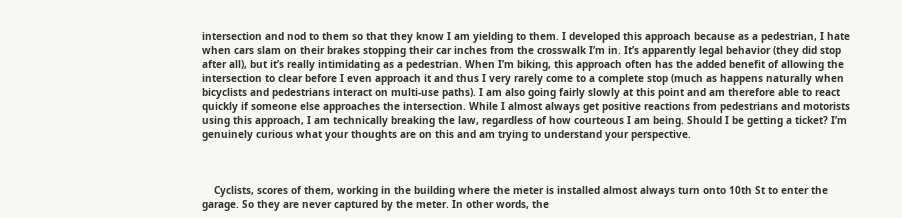intersection and nod to them so that they know I am yielding to them. I developed this approach because as a pedestrian, I hate when cars slam on their brakes stopping their car inches from the crosswalk I’m in. It’s apparently legal behavior (they did stop after all), but it’s really intimidating as a pedestrian. When I’m biking, this approach often has the added benefit of allowing the intersection to clear before I even approach it and thus I very rarely come to a complete stop (much as happens naturally when bicyclists and pedestrians interact on multi-use paths). I am also going fairly slowly at this point and am therefore able to react quickly if someone else approaches the intersection. While I almost always get positive reactions from pedestrians and motorists using this approach, I am technically breaking the law, regardless of how courteous I am being. Should I be getting a ticket? I’m genuinely curious what your thoughts are on this and am trying to understand your perspective.



    Cyclists, scores of them, working in the building where the meter is installed almost always turn onto 10th St to enter the garage. So they are never captured by the meter. In other words, the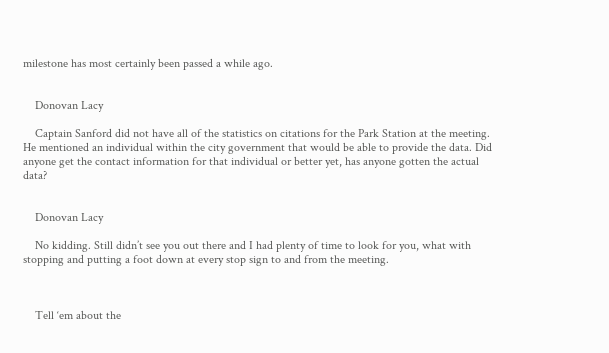milestone has most certainly been passed a while ago.


    Donovan Lacy

    Captain Sanford did not have all of the statistics on citations for the Park Station at the meeting. He mentioned an individual within the city government that would be able to provide the data. Did anyone get the contact information for that individual or better yet, has anyone gotten the actual data?


    Donovan Lacy

    No kidding. Still didn’t see you out there and I had plenty of time to look for you, what with stopping and putting a foot down at every stop sign to and from the meeting.



    Tell ‘em about the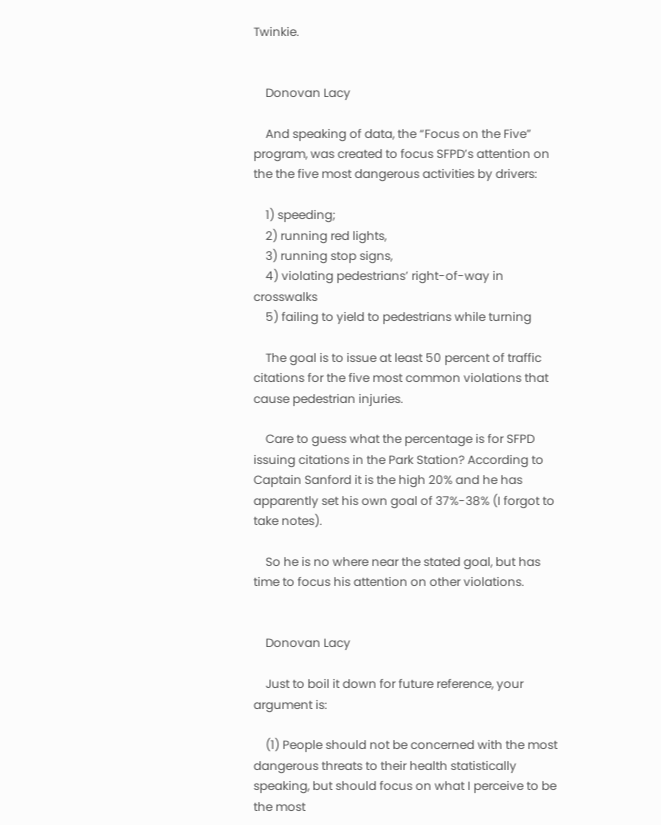Twinkie.


    Donovan Lacy

    And speaking of data, the “Focus on the Five” program, was created to focus SFPD’s attention on the the five most dangerous activities by drivers:

    1) speeding;
    2) running red lights,
    3) running stop signs,
    4) violating pedestrians’ right-of-way in crosswalks
    5) failing to yield to pedestrians while turning

    The goal is to issue at least 50 percent of traffic citations for the five most common violations that cause pedestrian injuries.

    Care to guess what the percentage is for SFPD issuing citations in the Park Station? According to Captain Sanford it is the high 20% and he has apparently set his own goal of 37%-38% (I forgot to take notes).

    So he is no where near the stated goal, but has time to focus his attention on other violations.


    Donovan Lacy

    Just to boil it down for future reference, your argument is:

    (1) People should not be concerned with the most dangerous threats to their health statistically speaking, but should focus on what I perceive to be the most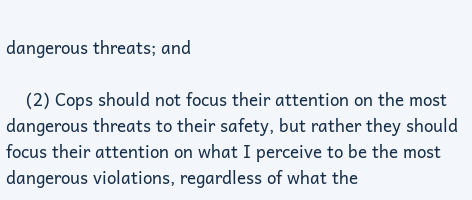dangerous threats; and

    (2) Cops should not focus their attention on the most dangerous threats to their safety, but rather they should focus their attention on what I perceive to be the most dangerous violations, regardless of what the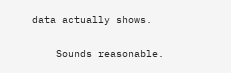data actually shows.

    Sounds reasonable.